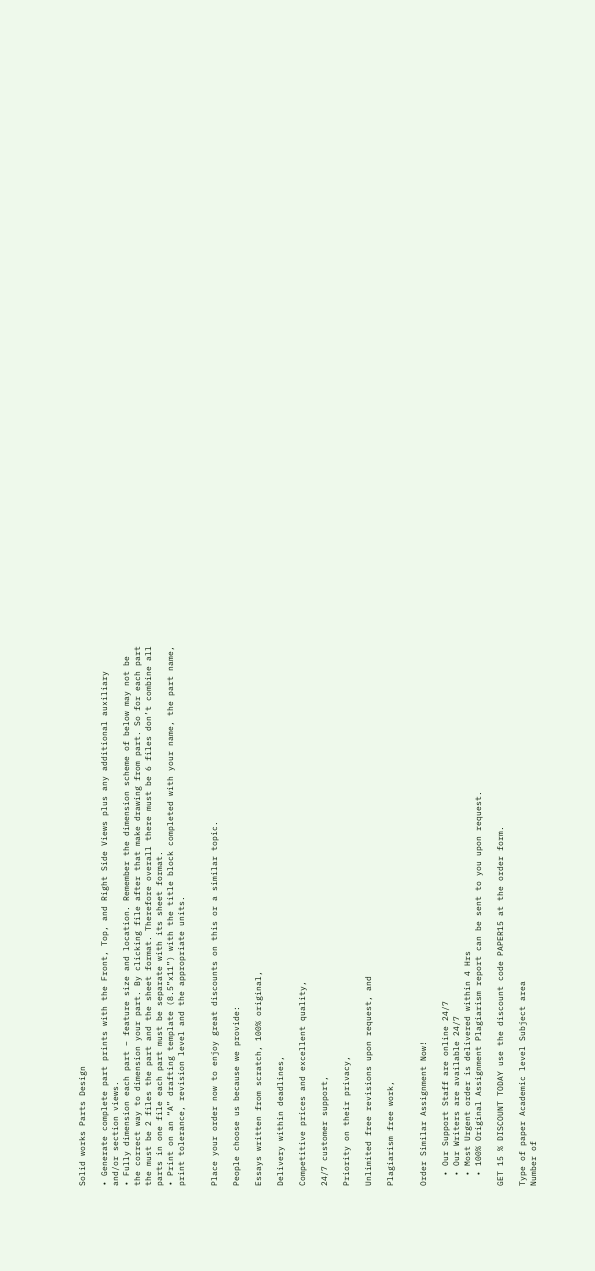Solid works Parts Design

• Generate complete part prints with the Front, Top, and Right Side Views plus any additional auxiliary and/or section views.
• Fully dimension each part – feature size and location. Remember the dimension scheme of below may not be the correct way to dimension your part. By clicking file after that make drawing from part. So for each part the must be 2 files the part and the sheet format. Therefore overall there must be 6 files don’t combine all parts in one file each part must be separate with its sheet format.
• Print on an “A” drafting template (8.5”x11”) with the title block completed with your name, the part name, print tolerance, revision level and the appropriate units.


Place your order now to enjoy great discounts on this or a similar topic.

People choose us because we provide:

Essays written from scratch, 100% original,

Delivery within deadlines,

Competitive prices and excellent quality,

24/7 customer support,

Priority on their privacy,

Unlimited free revisions upon request, and

Plagiarism free work,


Order Similar Assignment Now!

  • Our Support Staff are online 24/7
  • Our Writers are available 24/7
  • Most Urgent order is delivered within 4 Hrs
  • 100% Original Assignment Plagiarism report can be sent to you upon request.

GET 15 % DISCOUNT TODAY use the discount code PAPER15 at the order form.

Type of paper Academic level Subject area
Number of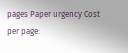pages Paper urgency Cost per page: